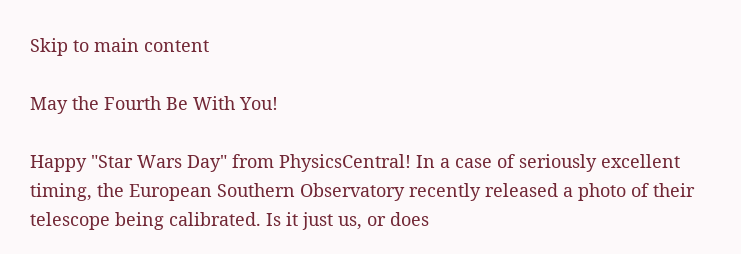Skip to main content

May the Fourth Be With You!

Happy "Star Wars Day" from PhysicsCentral! In a case of seriously excellent timing, the European Southern Observatory recently released a photo of their telescope being calibrated. Is it just us, or does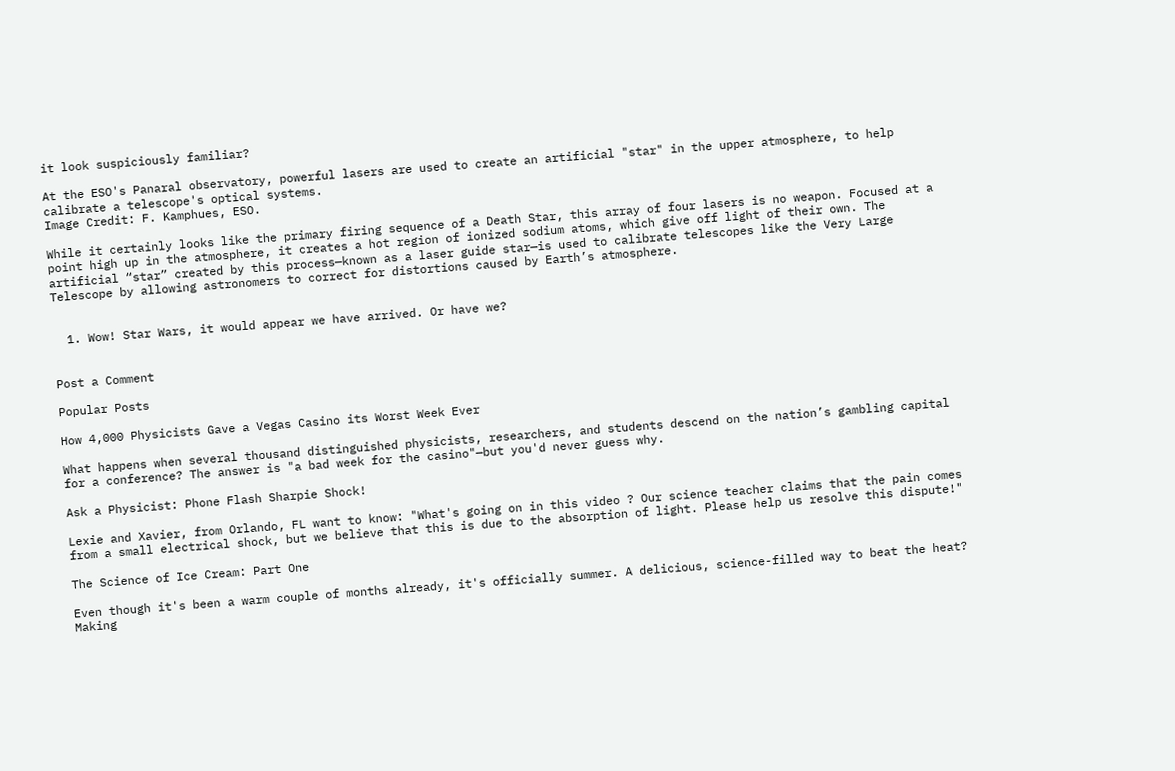it look suspiciously familiar?

At the ESO's Panaral observatory, powerful lasers are used to create an artificial "star" in the upper atmosphere, to help calibrate a telescope's optical systems.
Image Credit: F. Kamphues, ESO.

While it certainly looks like the primary firing sequence of a Death Star, this array of four lasers is no weapon. Focused at a point high up in the atmosphere, it creates a hot region of ionized sodium atoms, which give off light of their own. The artificial “star” created by this process—known as a laser guide star—is used to calibrate telescopes like the Very Large Telescope by allowing astronomers to correct for distortions caused by Earth’s atmosphere.


  1. Wow! Star Wars, it would appear we have arrived. Or have we?


Post a Comment

Popular Posts

How 4,000 Physicists Gave a Vegas Casino its Worst Week Ever

What happens when several thousand distinguished physicists, researchers, and students descend on the nation’s gambling capital for a conference? The answer is "a bad week for the casino"—but you'd never guess why.

Ask a Physicist: Phone Flash Sharpie Shock!

Lexie and Xavier, from Orlando, FL want to know: "What's going on in this video ? Our science teacher claims that the pain comes from a small electrical shock, but we believe that this is due to the absorption of light. Please help us resolve this dispute!"

The Science of Ice Cream: Part One

Even though it's been a warm couple of months already, it's officially summer. A delicious, science-filled way to beat the heat? Making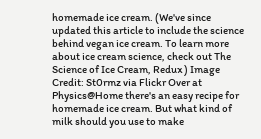homemade ice cream. (We've since updated this article to include the science behind vegan ice cream. To learn more about ice cream science, check out The Science of Ice Cream, Redux ) Image Credit: St0rmz via Flickr Over at Physics@Home there's an easy recipe for homemade ice cream. But what kind of milk should you use to make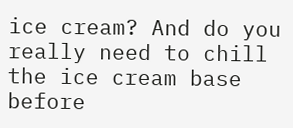ice cream? And do you really need to chill the ice cream base before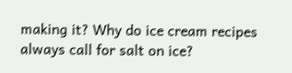making it? Why do ice cream recipes always call for salt on ice?